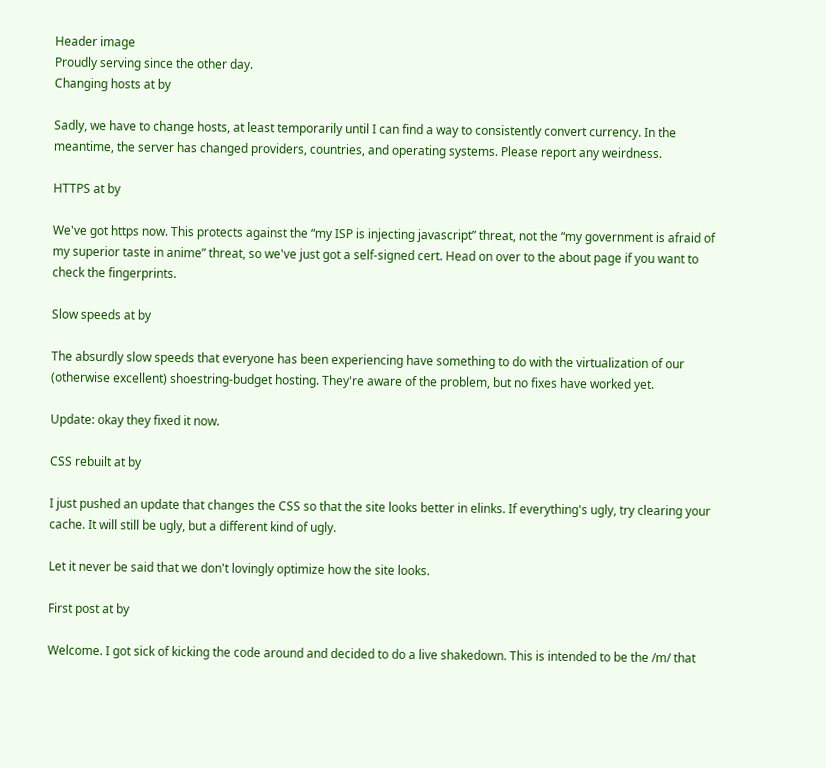Header image
Proudly serving since the other day.
Changing hosts at by

Sadly, we have to change hosts, at least temporarily until I can find a way to consistently convert currency. In the meantime, the server has changed providers, countries, and operating systems. Please report any weirdness.

HTTPS at by

We've got https now. This protects against the “my ISP is injecting javascript” threat, not the “my government is afraid of my superior taste in anime” threat, so we've just got a self-signed cert. Head on over to the about page if you want to check the fingerprints.

Slow speeds at by

The absurdly slow speeds that everyone has been experiencing have something to do with the virtualization of our (otherwise excellent) shoestring-budget hosting. They're aware of the problem, but no fixes have worked yet.

Update: okay they fixed it now.

CSS rebuilt at by

I just pushed an update that changes the CSS so that the site looks better in elinks. If everything's ugly, try clearing your cache. It will still be ugly, but a different kind of ugly.

Let it never be said that we don't lovingly optimize how the site looks.

First post at by

Welcome. I got sick of kicking the code around and decided to do a live shakedown. This is intended to be the /m/ that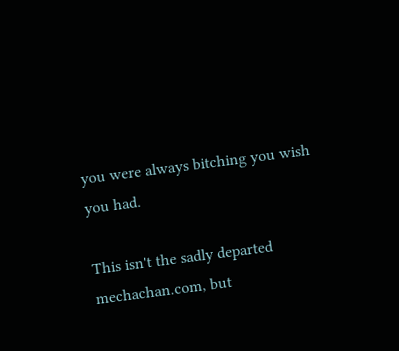you were always bitching you wish you had.

This isn't the sadly departed mechachan.com, but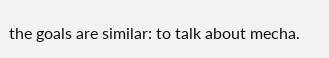the goals are similar: to talk about mecha.